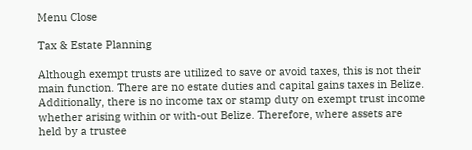Menu Close

Tax & Estate Planning

Although exempt trusts are utilized to save or avoid taxes, this is not their main function. There are no estate duties and capital gains taxes in Belize. Additionally, there is no income tax or stamp duty on exempt trust income whether arising within or with-out Belize. Therefore, where assets are held by a trustee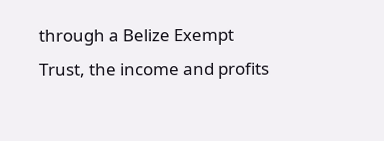through a Belize Exempt Trust, the income and profits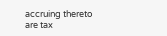accruing thereto are tax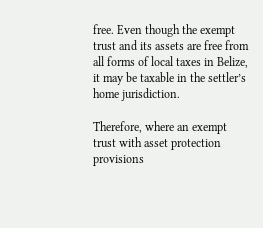free. Even though the exempt trust and its assets are free from all forms of local taxes in Belize, it may be taxable in the settler’s home jurisdiction.

Therefore, where an exempt trust with asset protection provisions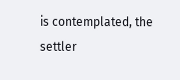is contemplated, the settler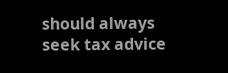should always seek tax advice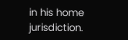in his home jurisdiction.